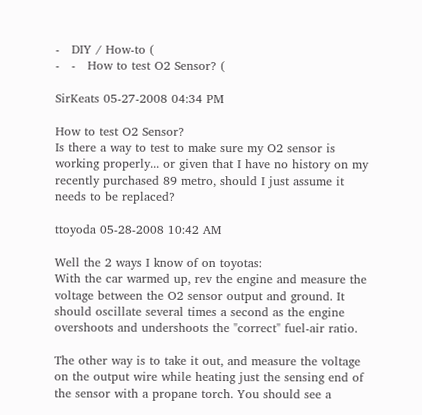-   DIY / How-to (
-   -   How to test O2 Sensor? (

SirKeats 05-27-2008 04:34 PM

How to test O2 Sensor?
Is there a way to test to make sure my O2 sensor is working properly... or given that I have no history on my recently purchased 89 metro, should I just assume it needs to be replaced?

ttoyoda 05-28-2008 10:42 AM

Well the 2 ways I know of on toyotas:
With the car warmed up, rev the engine and measure the voltage between the O2 sensor output and ground. It should oscillate several times a second as the engine overshoots and undershoots the "correct" fuel-air ratio.

The other way is to take it out, and measure the voltage on the output wire while heating just the sensing end of the sensor with a propane torch. You should see a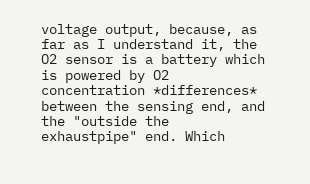voltage output, because, as far as I understand it, the O2 sensor is a battery which is powered by O2 concentration *differences* between the sensing end, and the "outside the exhaustpipe" end. Which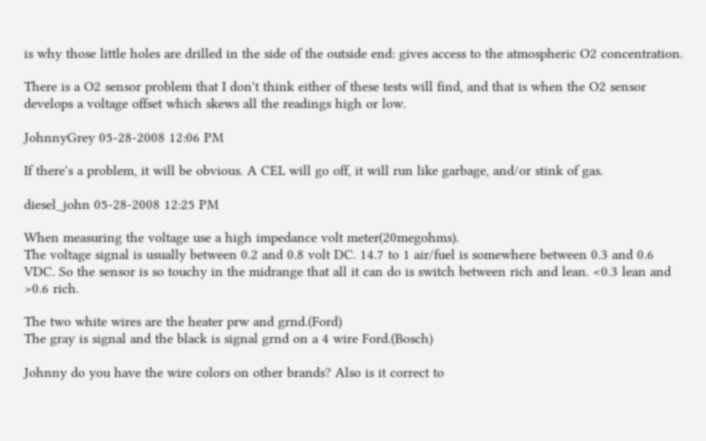is why those little holes are drilled in the side of the outside end: gives access to the atmospheric O2 concentration.

There is a O2 sensor problem that I don't think either of these tests will find, and that is when the O2 sensor develops a voltage offset which skews all the readings high or low.

JohnnyGrey 05-28-2008 12:06 PM

If there's a problem, it will be obvious. A CEL will go off, it will run like garbage, and/or stink of gas.

diesel_john 05-28-2008 12:25 PM

When measuring the voltage use a high impedance volt meter(20megohms).
The voltage signal is usually between 0.2 and 0.8 volt DC. 14.7 to 1 air/fuel is somewhere between 0.3 and 0.6 VDC. So the sensor is so touchy in the midrange that all it can do is switch between rich and lean. <0.3 lean and >0.6 rich.

The two white wires are the heater prw and grnd.(Ford)
The gray is signal and the black is signal grnd on a 4 wire Ford.(Bosch)

Johnny do you have the wire colors on other brands? Also is it correct to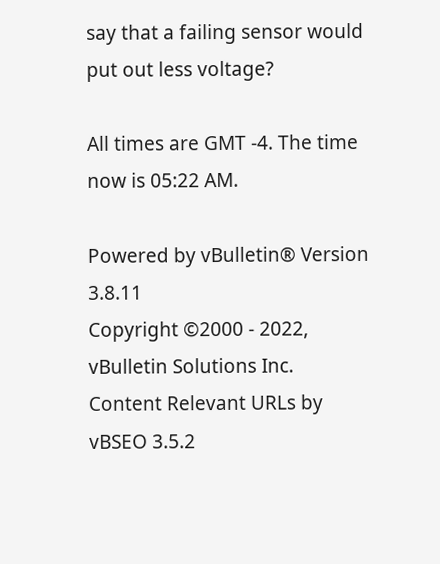say that a failing sensor would put out less voltage?

All times are GMT -4. The time now is 05:22 AM.

Powered by vBulletin® Version 3.8.11
Copyright ©2000 - 2022, vBulletin Solutions Inc.
Content Relevant URLs by vBSEO 3.5.2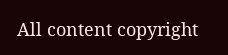All content copyright